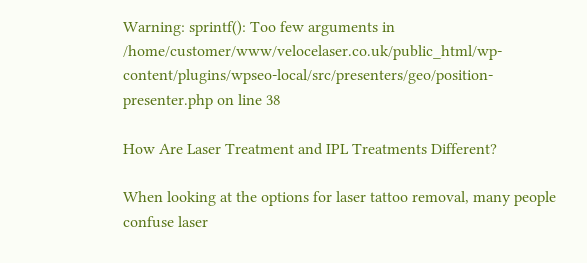Warning: sprintf(): Too few arguments in /home/customer/www/velocelaser.co.uk/public_html/wp-content/plugins/wpseo-local/src/presenters/geo/position-presenter.php on line 38

How Are Laser Treatment and IPL Treatments Different?

When looking at the options for laser tattoo removal, many people confuse laser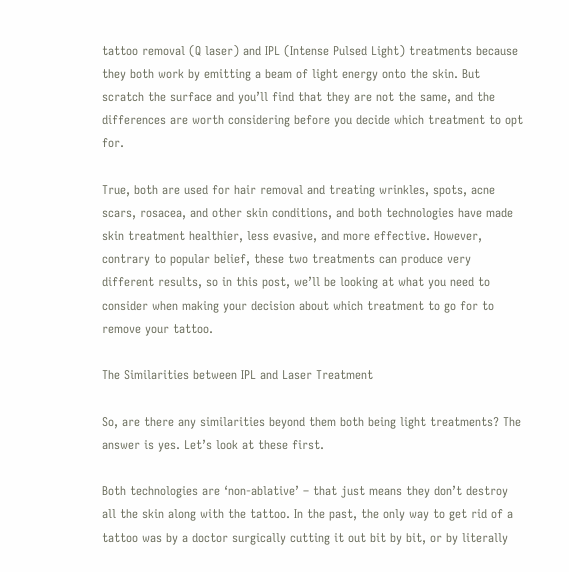tattoo removal (Q laser) and IPL (Intense Pulsed Light) treatments because they both work by emitting a beam of light energy onto the skin. But scratch the surface and you’ll find that they are not the same, and the differences are worth considering before you decide which treatment to opt for.

True, both are used for hair removal and treating wrinkles, spots, acne scars, rosacea, and other skin conditions, and both technologies have made skin treatment healthier, less evasive, and more effective. However, contrary to popular belief, these two treatments can produce very different results, so in this post, we’ll be looking at what you need to consider when making your decision about which treatment to go for to remove your tattoo.

The Similarities between IPL and Laser Treatment

So, are there any similarities beyond them both being light treatments? The answer is yes. Let’s look at these first.

Both technologies are ‘non-ablative’ – that just means they don’t destroy all the skin along with the tattoo. In the past, the only way to get rid of a tattoo was by a doctor surgically cutting it out bit by bit, or by literally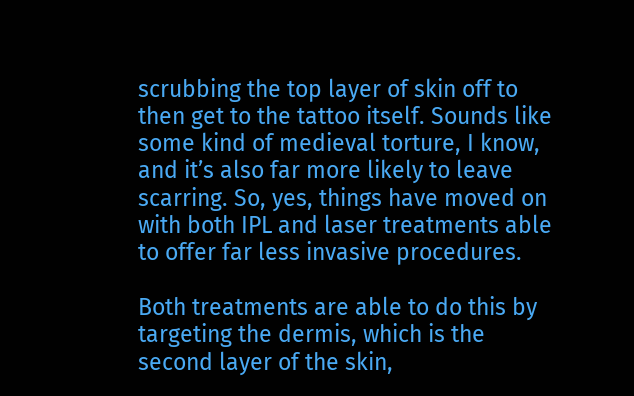scrubbing the top layer of skin off to then get to the tattoo itself. Sounds like some kind of medieval torture, I know, and it’s also far more likely to leave scarring. So, yes, things have moved on with both IPL and laser treatments able to offer far less invasive procedures.

Both treatments are able to do this by targeting the dermis, which is the second layer of the skin,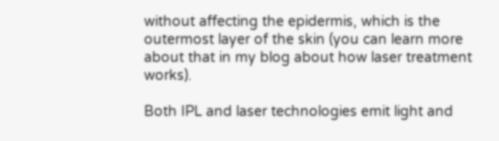without affecting the epidermis, which is the outermost layer of the skin (you can learn more about that in my blog about how laser treatment works).

Both IPL and laser technologies emit light and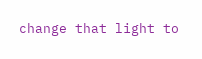change that light to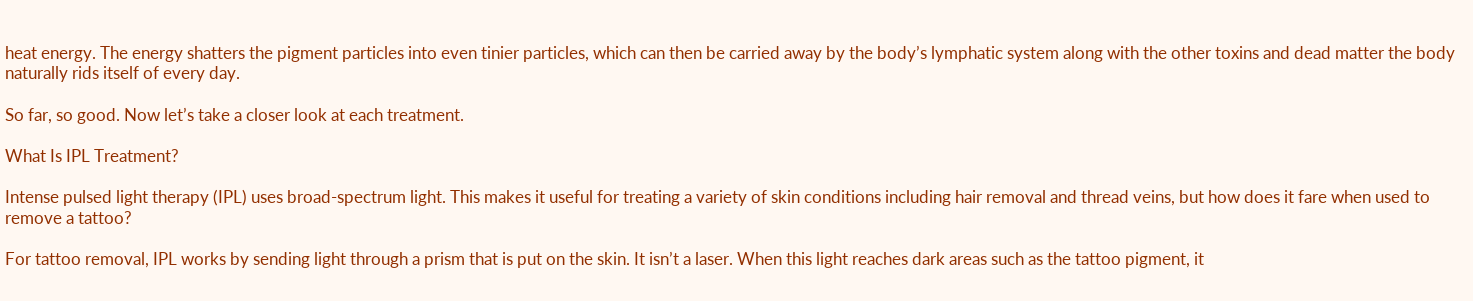heat energy. The energy shatters the pigment particles into even tinier particles, which can then be carried away by the body’s lymphatic system along with the other toxins and dead matter the body naturally rids itself of every day.

So far, so good. Now let’s take a closer look at each treatment.

What Is IPL Treatment?

Intense pulsed light therapy (IPL) uses broad-spectrum light. This makes it useful for treating a variety of skin conditions including hair removal and thread veins, but how does it fare when used to remove a tattoo?

For tattoo removal, IPL works by sending light through a prism that is put on the skin. It isn’t a laser. When this light reaches dark areas such as the tattoo pigment, it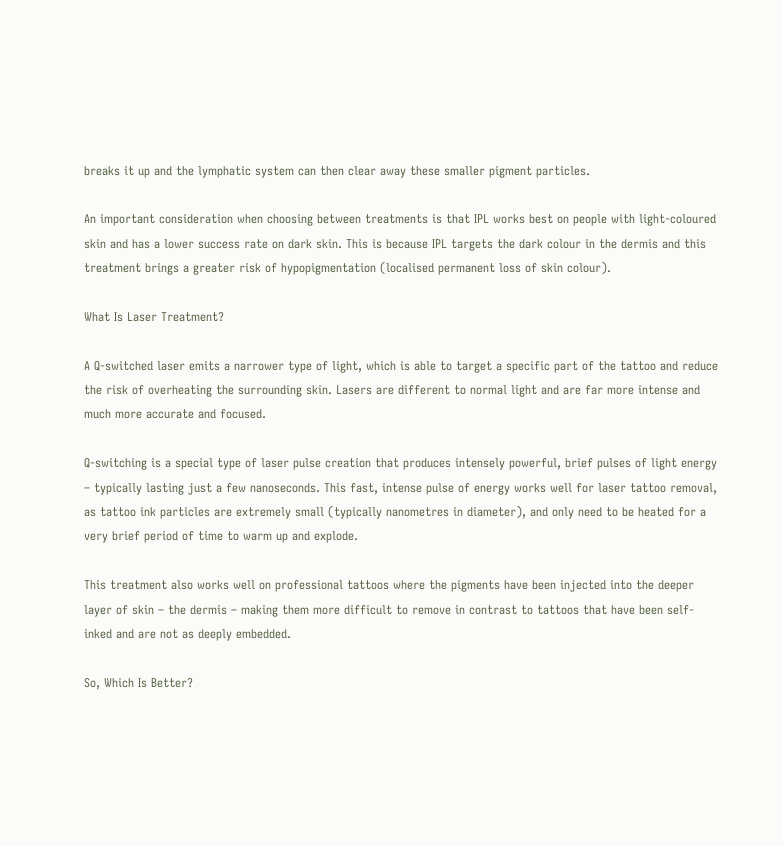breaks it up and the lymphatic system can then clear away these smaller pigment particles.

An important consideration when choosing between treatments is that IPL works best on people with light-coloured skin and has a lower success rate on dark skin. This is because IPL targets the dark colour in the dermis and this treatment brings a greater risk of hypopigmentation (localised permanent loss of skin colour).

What Is Laser Treatment?

A Q-switched laser emits a narrower type of light, which is able to target a specific part of the tattoo and reduce the risk of overheating the surrounding skin. Lasers are different to normal light and are far more intense and much more accurate and focused.

Q-switching is a special type of laser pulse creation that produces intensely powerful, brief pulses of light energy – typically lasting just a few nanoseconds. This fast, intense pulse of energy works well for laser tattoo removal, as tattoo ink particles are extremely small (typically nanometres in diameter), and only need to be heated for a very brief period of time to warm up and explode.

This treatment also works well on professional tattoos where the pigments have been injected into the deeper layer of skin – the dermis – making them more difficult to remove in contrast to tattoos that have been self-inked and are not as deeply embedded.

So, Which Is Better?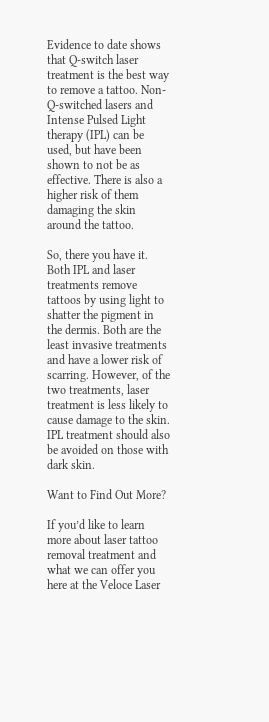Evidence to date shows that Q-switch laser treatment is the best way to remove a tattoo. Non-Q-switched lasers and Intense Pulsed Light therapy (IPL) can be used, but have been shown to not be as effective. There is also a higher risk of them damaging the skin around the tattoo.

So, there you have it. Both IPL and laser treatments remove tattoos by using light to shatter the pigment in the dermis. Both are the least invasive treatments and have a lower risk of scarring. However, of the two treatments, laser treatment is less likely to cause damage to the skin. IPL treatment should also be avoided on those with dark skin.

Want to Find Out More?

If you’d like to learn more about laser tattoo removal treatment and what we can offer you here at the Veloce Laser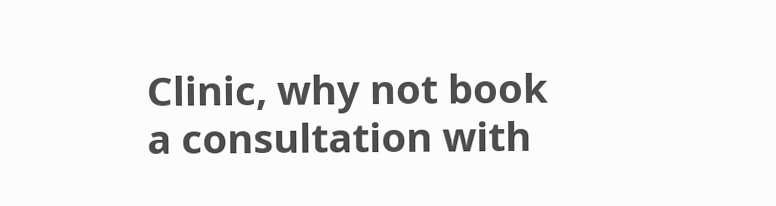Clinic, why not book a consultation with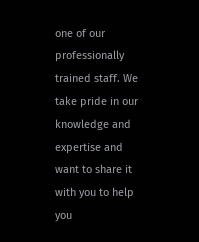one of our professionally trained staff. We take pride in our knowledge and expertise and want to share it with you to help you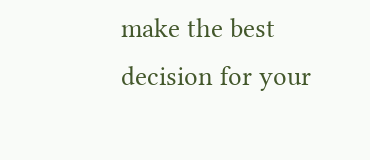make the best decision for your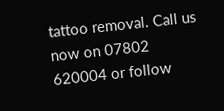tattoo removal. Call us now on 07802 620004 or follow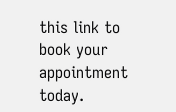this link to book your appointment today.